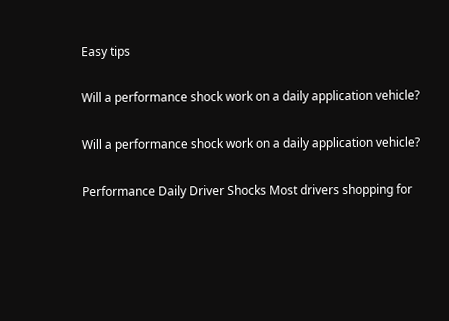Easy tips

Will a performance shock work on a daily application vehicle?

Will a performance shock work on a daily application vehicle?

Performance Daily Driver Shocks Most drivers shopping for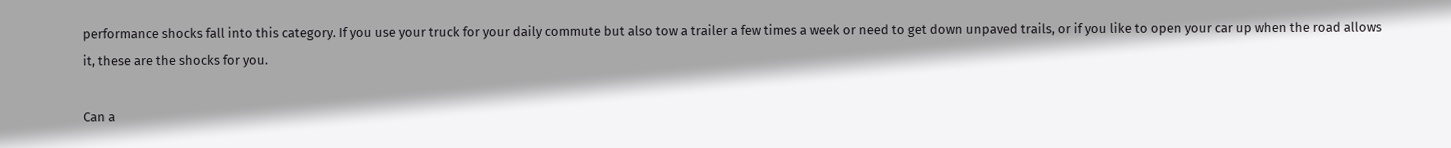performance shocks fall into this category. If you use your truck for your daily commute but also tow a trailer a few times a week or need to get down unpaved trails, or if you like to open your car up when the road allows it, these are the shocks for you.

Can a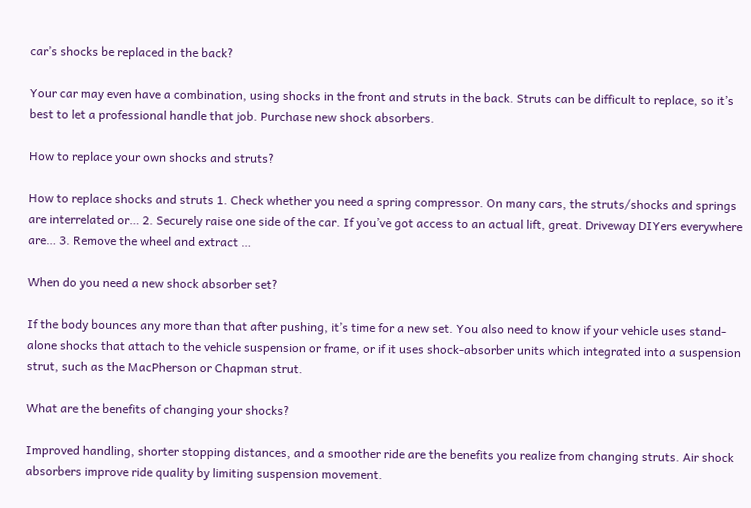car’s shocks be replaced in the back?

Your car may even have a combination, using shocks in the front and struts in the back. Struts can be difficult to replace, so it’s best to let a professional handle that job. Purchase new shock absorbers.

How to replace your own shocks and struts?

How to replace shocks and struts 1. Check whether you need a spring compressor. On many cars, the struts/shocks and springs are interrelated or… 2. Securely raise one side of the car. If you’ve got access to an actual lift, great. Driveway DIYers everywhere are… 3. Remove the wheel and extract …

When do you need a new shock absorber set?

If the body bounces any more than that after pushing, it’s time for a new set. You also need to know if your vehicle uses stand-alone shocks that attach to the vehicle suspension or frame, or if it uses shock-absorber units which integrated into a suspension strut, such as the MacPherson or Chapman strut.

What are the benefits of changing your shocks?

Improved handling, shorter stopping distances, and a smoother ride are the benefits you realize from changing struts. Air shock absorbers improve ride quality by limiting suspension movement.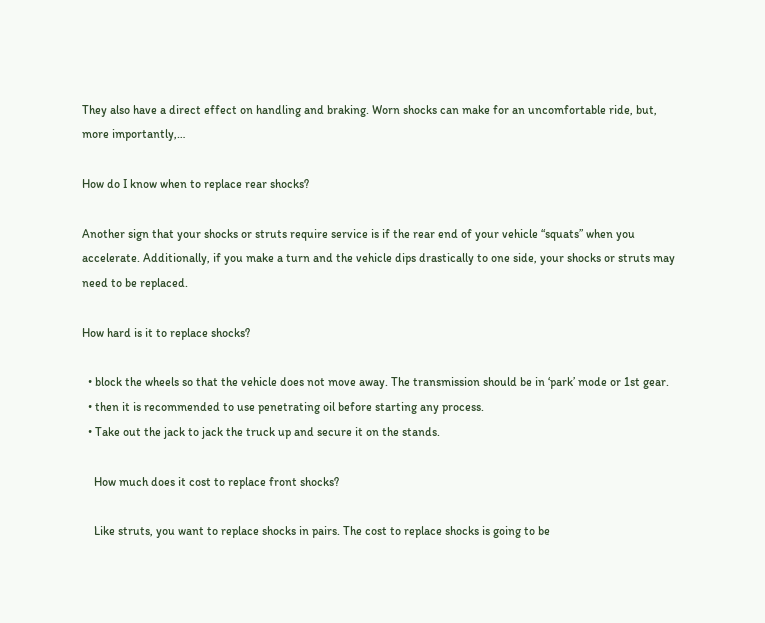They also have a direct effect on handling and braking. Worn shocks can make for an uncomfortable ride, but, more importantly,…

How do I know when to replace rear shocks?

Another sign that your shocks or struts require service is if the rear end of your vehicle “squats” when you accelerate. Additionally, if you make a turn and the vehicle dips drastically to one side, your shocks or struts may need to be replaced.

How hard is it to replace shocks?

  • block the wheels so that the vehicle does not move away. The transmission should be in ‘park’ mode or 1st gear.
  • then it is recommended to use penetrating oil before starting any process.
  • Take out the jack to jack the truck up and secure it on the stands.

    How much does it cost to replace front shocks?

    Like struts, you want to replace shocks in pairs. The cost to replace shocks is going to be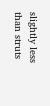slightly less than struts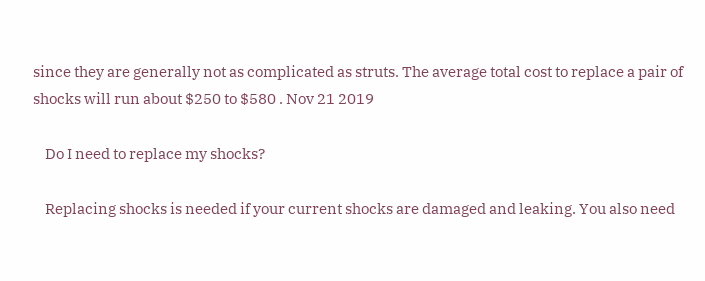since they are generally not as complicated as struts. The average total cost to replace a pair of shocks will run about $250 to $580 . Nov 21 2019

    Do I need to replace my shocks?

    Replacing shocks is needed if your current shocks are damaged and leaking. You also need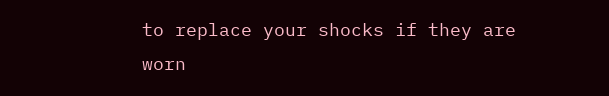to replace your shocks if they are worn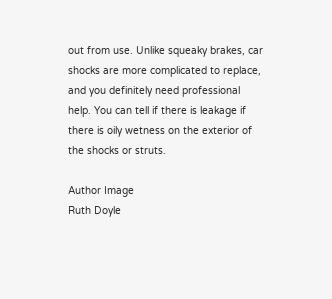out from use. Unlike squeaky brakes, car shocks are more complicated to replace, and you definitely need professional help. You can tell if there is leakage if there is oily wetness on the exterior of the shocks or struts.

Author Image
Ruth Doyle